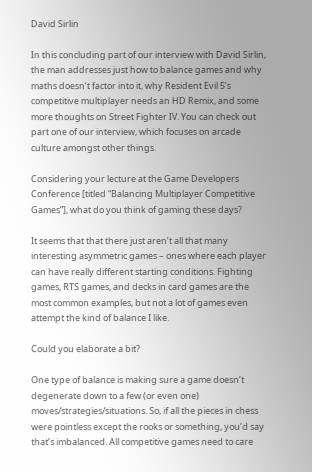David Sirlin

In this concluding part of our interview with David Sirlin, the man addresses just how to balance games and why maths doesn’t factor into it, why Resident Evil 5’s competitive multiplayer needs an HD Remix, and some more thoughts on Street Fighter IV. You can check out part one of our interview, which focuses on arcade culture amongst other things.

Considering your lecture at the Game Developers Conference [titled “Balancing Multiplayer Competitive Games”], what do you think of gaming these days?

It seems that that there just aren’t all that many interesting asymmetric games – ones where each player can have really different starting conditions. Fighting games, RTS games, and decks in card games are the most common examples, but not a lot of games even attempt the kind of balance I like.

Could you elaborate a bit?

One type of balance is making sure a game doesn’t degenerate down to a few (or even one) moves/strategies/situations. So, if all the pieces in chess were pointless except the rooks or something, you’d say that’s imbalanced. All competitive games need to care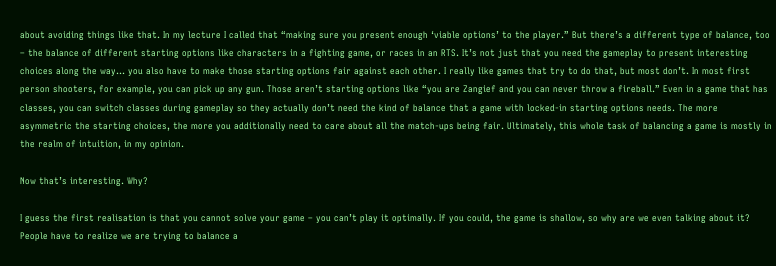about avoiding things like that. In my lecture I called that “making sure you present enough ‘viable options’ to the player.” But there’s a different type of balance, too – the balance of different starting options like characters in a fighting game, or races in an RTS. It’s not just that you need the gameplay to present interesting choices along the way… you also have to make those starting options fair against each other. I really like games that try to do that, but most don’t. In most first person shooters, for example, you can pick up any gun. Those aren’t starting options like “you are Zangief and you can never throw a fireball.” Even in a game that has classes, you can switch classes during gameplay so they actually don’t need the kind of balance that a game with locked-in starting options needs. The more asymmetric the starting choices, the more you additionally need to care about all the match-ups being fair. Ultimately, this whole task of balancing a game is mostly in the realm of intuition, in my opinion.

Now that’s interesting. Why?

I guess the first realisation is that you cannot solve your game – you can’t play it optimally. If you could, the game is shallow, so why are we even talking about it? People have to realize we are trying to balance a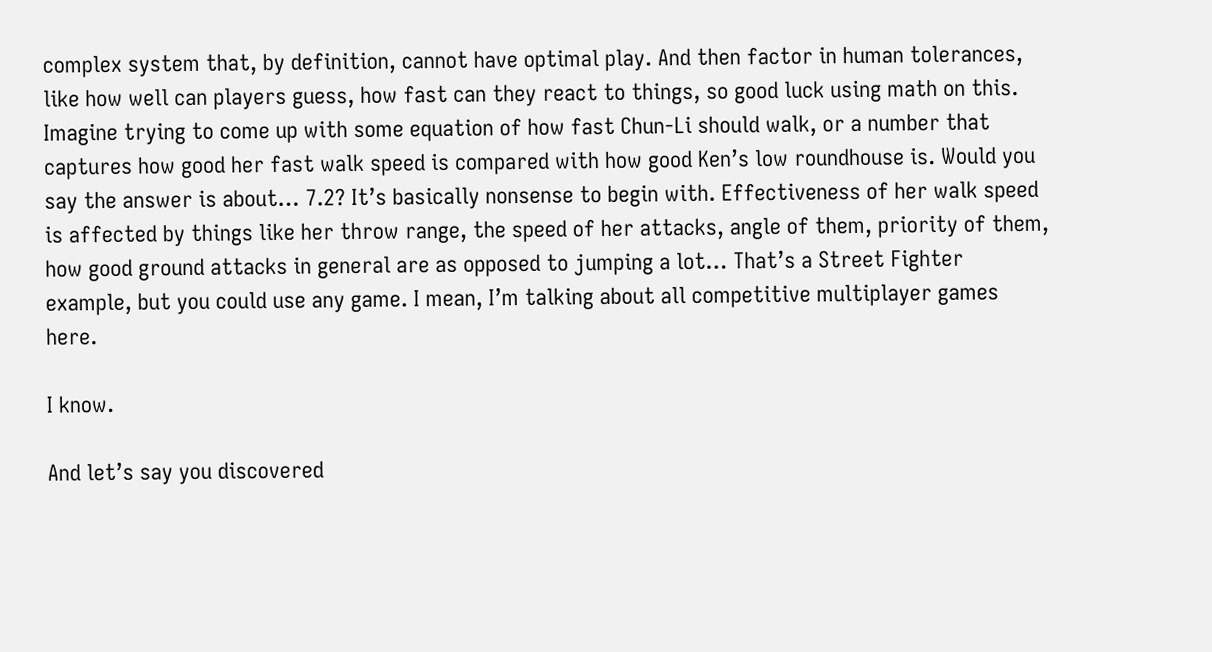complex system that, by definition, cannot have optimal play. And then factor in human tolerances, like how well can players guess, how fast can they react to things, so good luck using math on this. Imagine trying to come up with some equation of how fast Chun-Li should walk, or a number that captures how good her fast walk speed is compared with how good Ken’s low roundhouse is. Would you say the answer is about… 7.2? It’s basically nonsense to begin with. Effectiveness of her walk speed is affected by things like her throw range, the speed of her attacks, angle of them, priority of them, how good ground attacks in general are as opposed to jumping a lot… That’s a Street Fighter example, but you could use any game. I mean, I’m talking about all competitive multiplayer games here.

I know.

And let’s say you discovered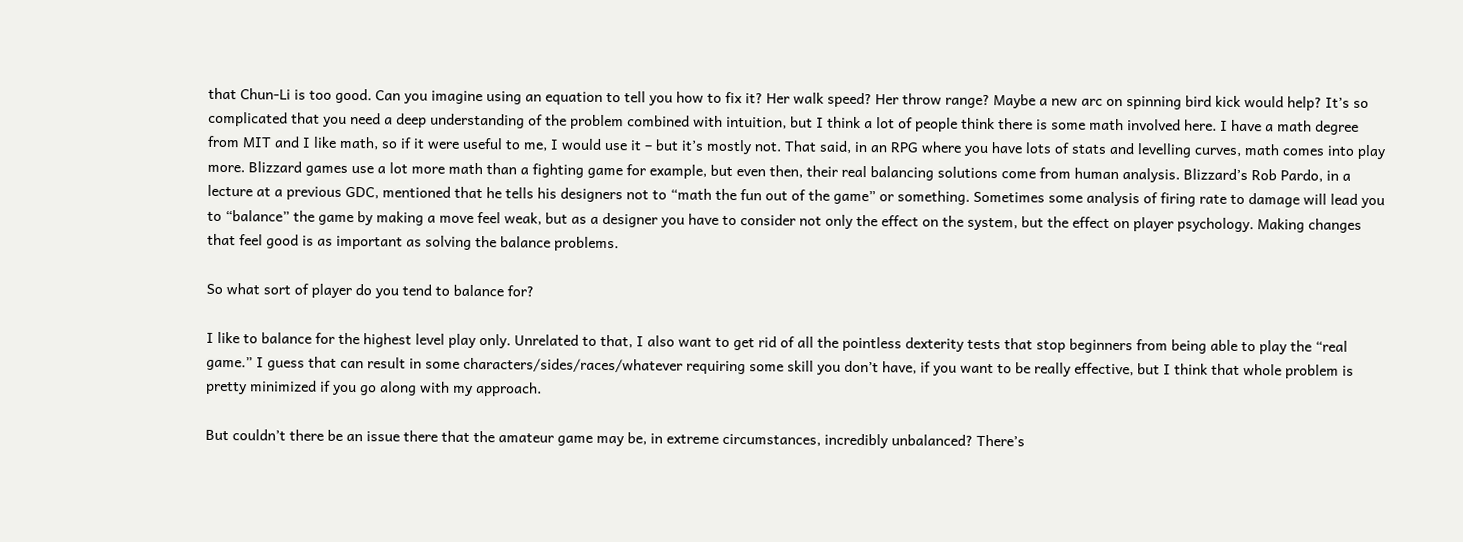that Chun-Li is too good. Can you imagine using an equation to tell you how to fix it? Her walk speed? Her throw range? Maybe a new arc on spinning bird kick would help? It’s so complicated that you need a deep understanding of the problem combined with intuition, but I think a lot of people think there is some math involved here. I have a math degree from MIT and I like math, so if it were useful to me, I would use it – but it’s mostly not. That said, in an RPG where you have lots of stats and levelling curves, math comes into play more. Blizzard games use a lot more math than a fighting game for example, but even then, their real balancing solutions come from human analysis. Blizzard’s Rob Pardo, in a lecture at a previous GDC, mentioned that he tells his designers not to “math the fun out of the game” or something. Sometimes some analysis of firing rate to damage will lead you to “balance” the game by making a move feel weak, but as a designer you have to consider not only the effect on the system, but the effect on player psychology. Making changes that feel good is as important as solving the balance problems.

So what sort of player do you tend to balance for?

I like to balance for the highest level play only. Unrelated to that, I also want to get rid of all the pointless dexterity tests that stop beginners from being able to play the “real game.” I guess that can result in some characters/sides/races/whatever requiring some skill you don’t have, if you want to be really effective, but I think that whole problem is pretty minimized if you go along with my approach.

But couldn’t there be an issue there that the amateur game may be, in extreme circumstances, incredibly unbalanced? There’s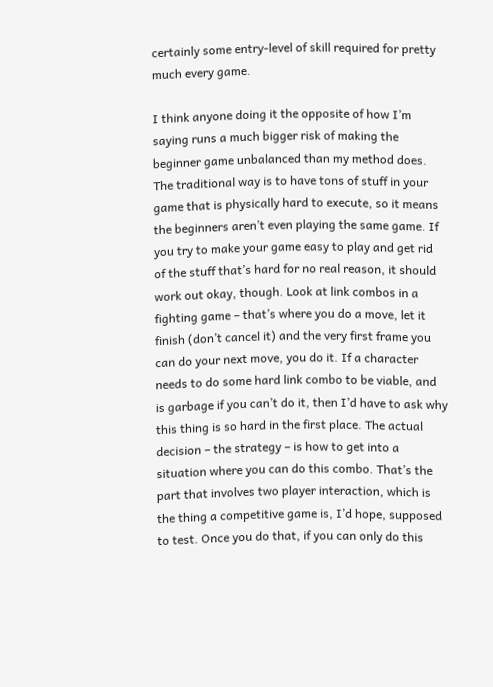certainly some entry-level of skill required for pretty much every game.

I think anyone doing it the opposite of how I’m saying runs a much bigger risk of making the beginner game unbalanced than my method does. The traditional way is to have tons of stuff in your game that is physically hard to execute, so it means the beginners aren’t even playing the same game. If you try to make your game easy to play and get rid of the stuff that’s hard for no real reason, it should work out okay, though. Look at link combos in a fighting game – that’s where you do a move, let it finish (don’t cancel it) and the very first frame you can do your next move, you do it. If a character needs to do some hard link combo to be viable, and is garbage if you can’t do it, then I’d have to ask why this thing is so hard in the first place. The actual decision – the strategy – is how to get into a situation where you can do this combo. That’s the part that involves two player interaction, which is the thing a competitive game is, I’d hope, supposed to test. Once you do that, if you can only do this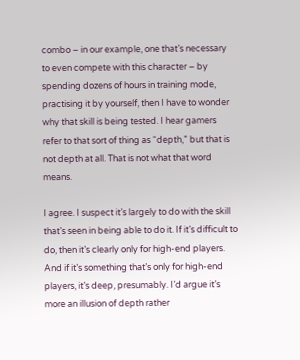combo – in our example, one that’s necessary to even compete with this character – by spending dozens of hours in training mode, practising it by yourself, then I have to wonder why that skill is being tested. I hear gamers refer to that sort of thing as “depth,” but that is not depth at all. That is not what that word means.

I agree. I suspect it’s largely to do with the skill that’s seen in being able to do it. If it’s difficult to do, then it’s clearly only for high-end players. And if it’s something that’s only for high-end players, it’s deep, presumably. I’d argue it’s more an illusion of depth rather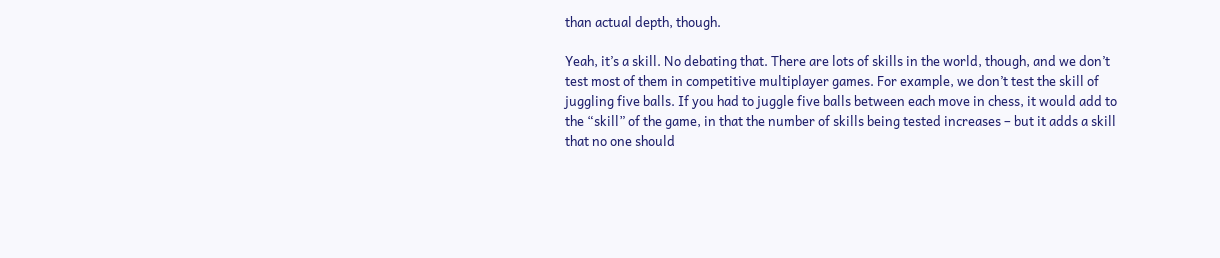than actual depth, though.

Yeah, it’s a skill. No debating that. There are lots of skills in the world, though, and we don’t test most of them in competitive multiplayer games. For example, we don’t test the skill of juggling five balls. If you had to juggle five balls between each move in chess, it would add to the “skill” of the game, in that the number of skills being tested increases – but it adds a skill that no one should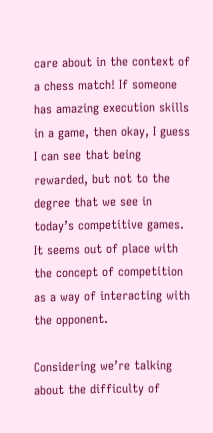care about in the context of a chess match! If someone has amazing execution skills in a game, then okay, I guess I can see that being rewarded, but not to the degree that we see in today’s competitive games. It seems out of place with the concept of competition as a way of interacting with the opponent.

Considering we’re talking about the difficulty of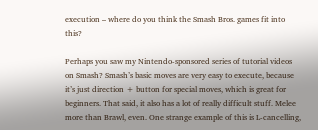execution – where do you think the Smash Bros. games fit into this?

Perhaps you saw my Nintendo-sponsored series of tutorial videos on Smash? Smash’s basic moves are very easy to execute, because it’s just direction + button for special moves, which is great for beginners. That said, it also has a lot of really difficult stuff. Melee more than Brawl, even. One strange example of this is L-cancelling,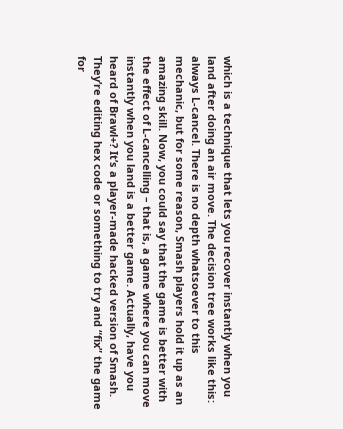which is a technique that lets you recover instantly when you land after doing an air move. The decision tree works like this: always L-cancel. There is no depth whatsoever to this mechanic, but for some reason, Smash players hold it up as an amazing skill. Now, you could say that the game is better with the effect of L-cancelling – that is, a game where you can move instantly when you land is a better game. Actually, have you heard of Brawl+? It’s a player-made hacked version of Smash. They’re editing hex code or something to try and “fix” the game for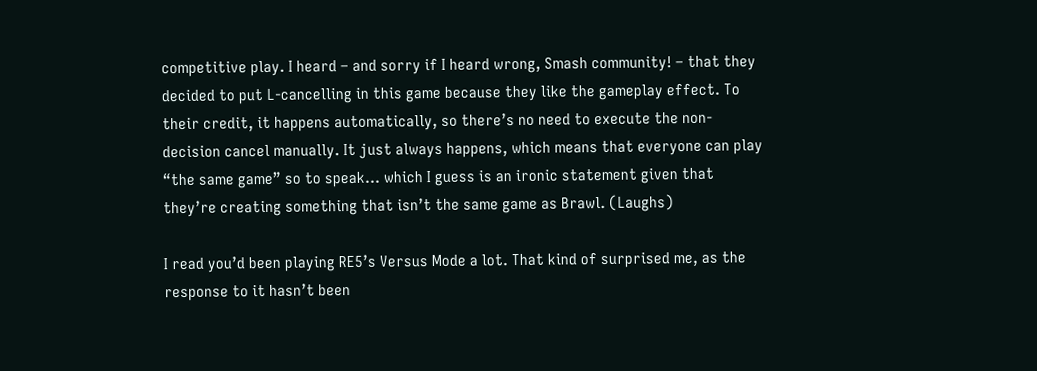competitive play. I heard – and sorry if I heard wrong, Smash community! – that they decided to put L-cancelling in this game because they like the gameplay effect. To their credit, it happens automatically, so there’s no need to execute the non-decision cancel manually. It just always happens, which means that everyone can play “the same game” so to speak… which I guess is an ironic statement given that they’re creating something that isn’t the same game as Brawl. (Laughs)

I read you’d been playing RE5’s Versus Mode a lot. That kind of surprised me, as the response to it hasn’t been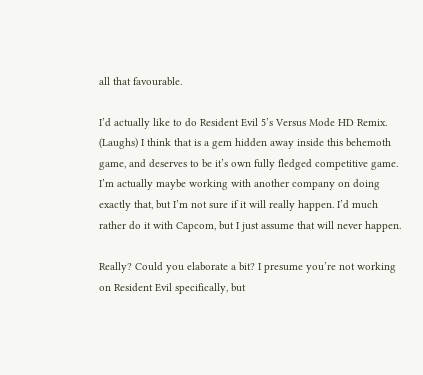all that favourable.

I’d actually like to do Resident Evil 5’s Versus Mode HD Remix. (Laughs) I think that is a gem hidden away inside this behemoth game, and deserves to be it’s own fully fledged competitive game. I’m actually maybe working with another company on doing exactly that, but I’m not sure if it will really happen. I’d much rather do it with Capcom, but I just assume that will never happen.

Really? Could you elaborate a bit? I presume you’re not working on Resident Evil specifically, but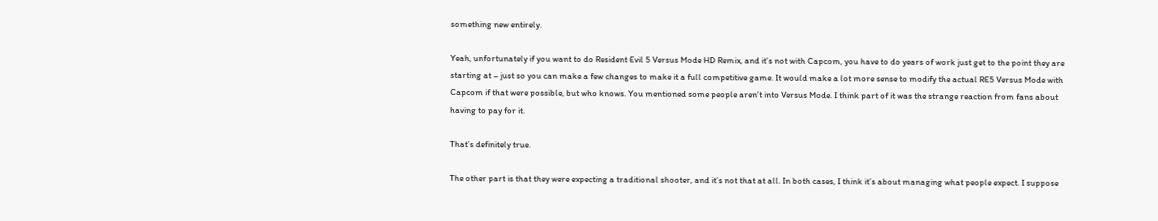something new entirely.

Yeah, unfortunately if you want to do Resident Evil 5 Versus Mode HD Remix, and it’s not with Capcom, you have to do years of work just get to the point they are starting at – just so you can make a few changes to make it a full competitive game. It would make a lot more sense to modify the actual RE5 Versus Mode with Capcom if that were possible, but who knows. You mentioned some people aren’t into Versus Mode. I think part of it was the strange reaction from fans about having to pay for it.

That’s definitely true.

The other part is that they were expecting a traditional shooter, and it’s not that at all. In both cases, I think it’s about managing what people expect. I suppose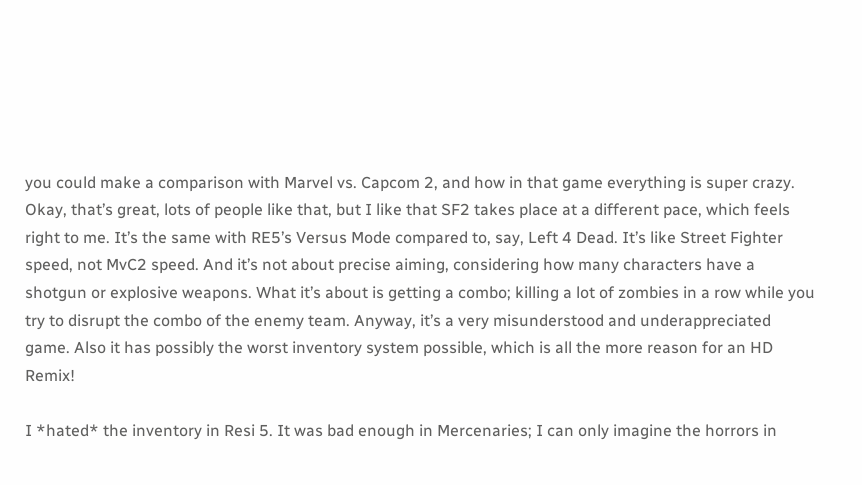you could make a comparison with Marvel vs. Capcom 2, and how in that game everything is super crazy. Okay, that’s great, lots of people like that, but I like that SF2 takes place at a different pace, which feels right to me. It’s the same with RE5’s Versus Mode compared to, say, Left 4 Dead. It’s like Street Fighter speed, not MvC2 speed. And it’s not about precise aiming, considering how many characters have a shotgun or explosive weapons. What it’s about is getting a combo; killing a lot of zombies in a row while you try to disrupt the combo of the enemy team. Anyway, it’s a very misunderstood and underappreciated game. Also it has possibly the worst inventory system possible, which is all the more reason for an HD Remix!

I *hated* the inventory in Resi 5. It was bad enough in Mercenaries; I can only imagine the horrors in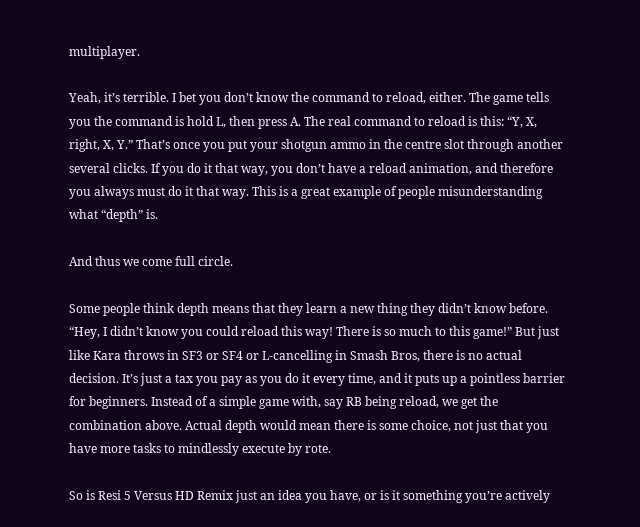multiplayer.

Yeah, it’s terrible. I bet you don’t know the command to reload, either. The game tells you the command is hold L, then press A. The real command to reload is this: “Y, X, right, X, Y.” That’s once you put your shotgun ammo in the centre slot through another several clicks. If you do it that way, you don’t have a reload animation, and therefore you always must do it that way. This is a great example of people misunderstanding what “depth” is.

And thus we come full circle.

Some people think depth means that they learn a new thing they didn’t know before. “Hey, I didn’t know you could reload this way! There is so much to this game!” But just like Kara throws in SF3 or SF4 or L-cancelling in Smash Bros, there is no actual decision. It’s just a tax you pay as you do it every time, and it puts up a pointless barrier for beginners. Instead of a simple game with, say RB being reload, we get the combination above. Actual depth would mean there is some choice, not just that you have more tasks to mindlessly execute by rote.

So is Resi 5 Versus HD Remix just an idea you have, or is it something you’re actively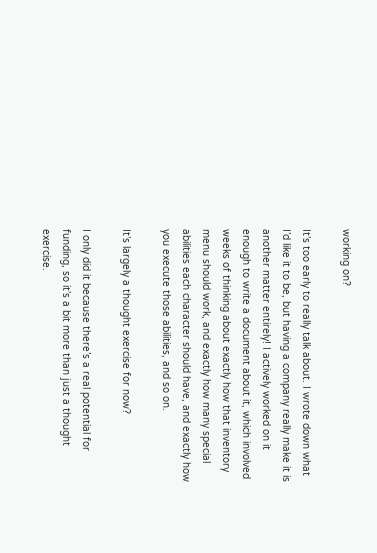working on?

It’s too early to really talk about. I wrote down what I’d like it to be, but having a company really make it is another matter entirely! I actively worked on it enough to write a document about it, which involved weeks of thinking about exactly how that inventory menu should work, and exactly how many special abilities each character should have, and exactly how you execute those abilities, and so on.

It’s largely a thought exercise for now?

I only did it because there’s a real potential for funding, so it’s a bit more than just a thought exercise.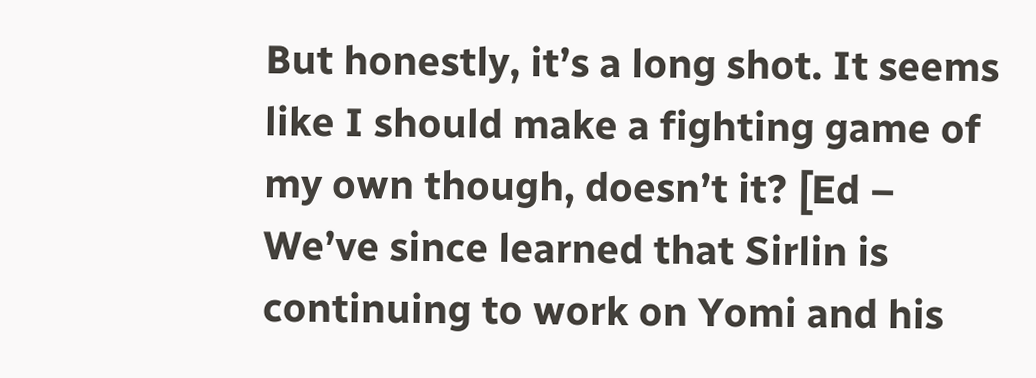But honestly, it’s a long shot. It seems like I should make a fighting game of my own though, doesn’t it? [Ed – We’ve since learned that Sirlin is continuing to work on Yomi and his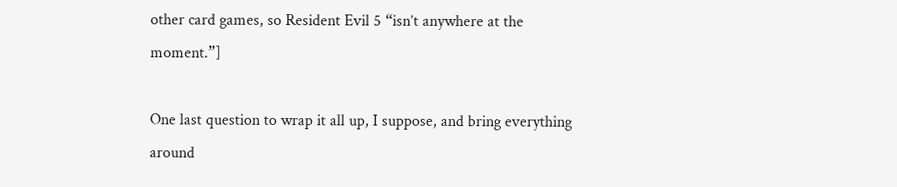other card games, so Resident Evil 5 “isn’t anywhere at the moment.”]

One last question to wrap it all up, I suppose, and bring everything around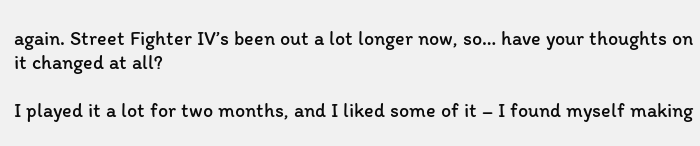again. Street Fighter IV’s been out a lot longer now, so… have your thoughts on it changed at all?

I played it a lot for two months, and I liked some of it – I found myself making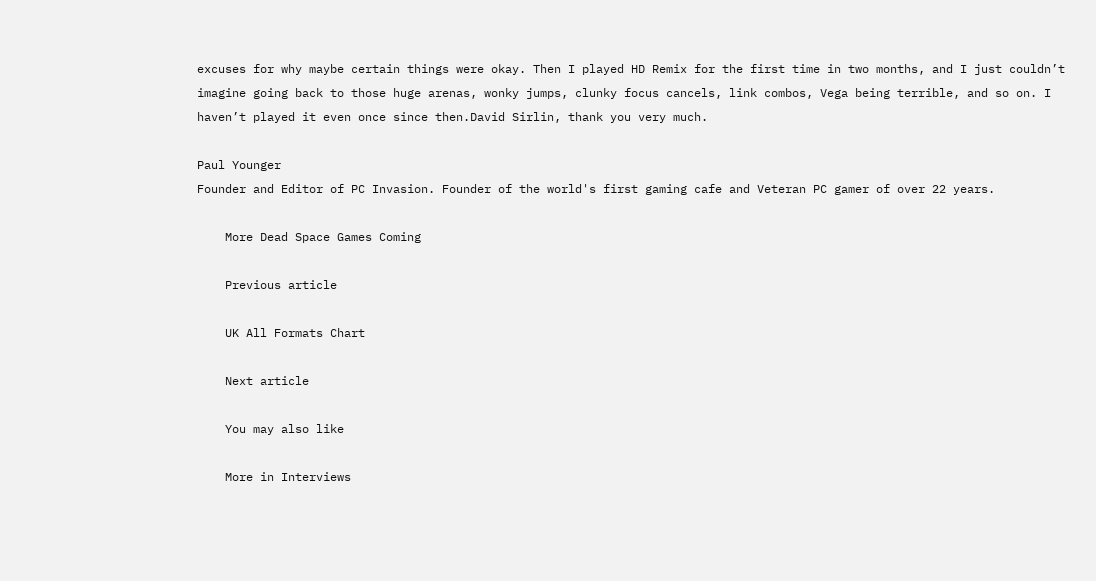excuses for why maybe certain things were okay. Then I played HD Remix for the first time in two months, and I just couldn’t imagine going back to those huge arenas, wonky jumps, clunky focus cancels, link combos, Vega being terrible, and so on. I haven’t played it even once since then.David Sirlin, thank you very much.

Paul Younger
Founder and Editor of PC Invasion. Founder of the world's first gaming cafe and Veteran PC gamer of over 22 years.

    More Dead Space Games Coming

    Previous article

    UK All Formats Chart

    Next article

    You may also like

    More in Interviews